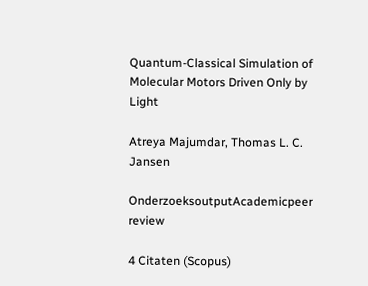Quantum-Classical Simulation of Molecular Motors Driven Only by Light

Atreya Majumdar, Thomas L. C. Jansen

OnderzoeksoutputAcademicpeer review

4 Citaten (Scopus)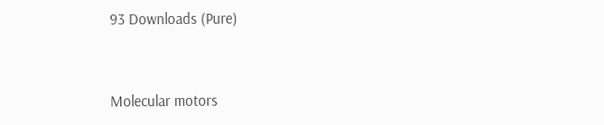93 Downloads (Pure)


Molecular motors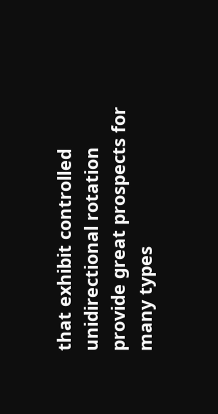that exhibit controlled unidirectional rotation provide great prospects for many types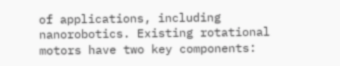of applications, including nanorobotics. Existing rotational motors have two key components: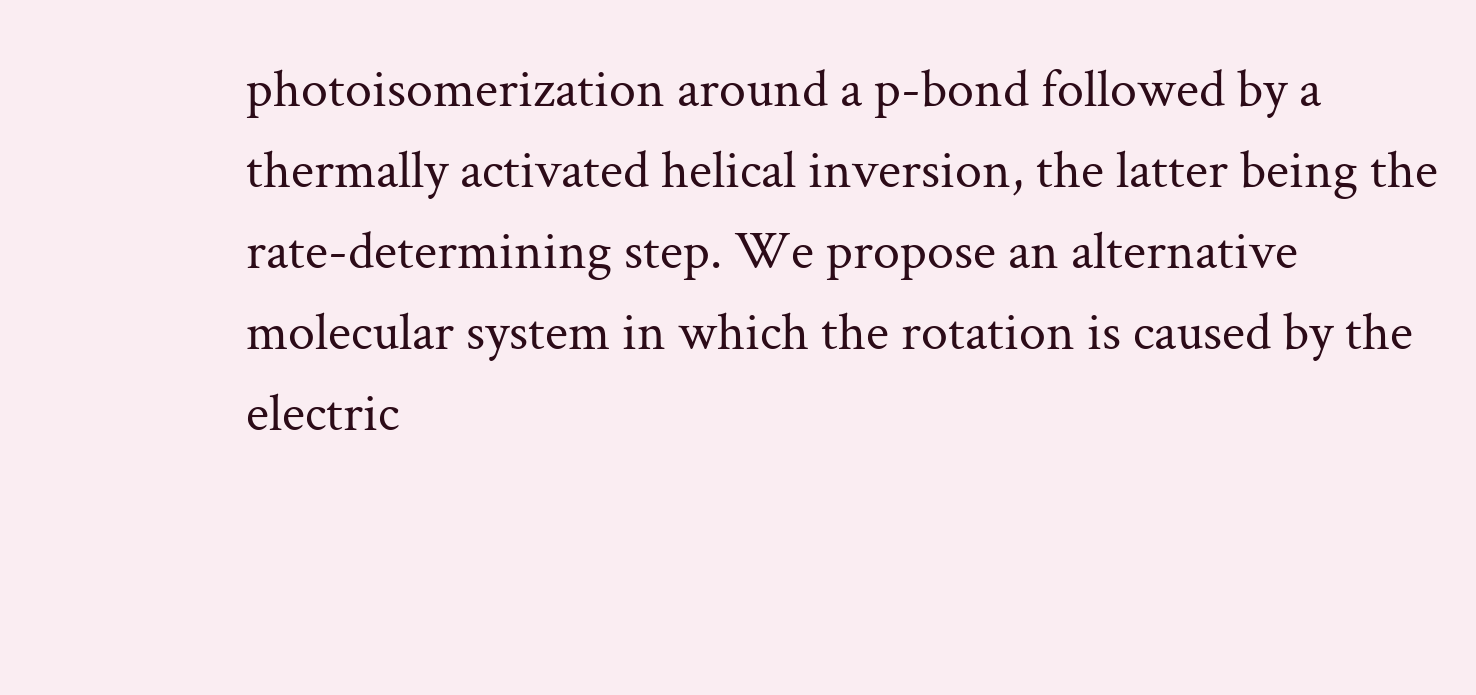photoisomerization around a p-bond followed by a thermally activated helical inversion, the latter being the rate-determining step. We propose an alternative molecular system in which the rotation is caused by the electric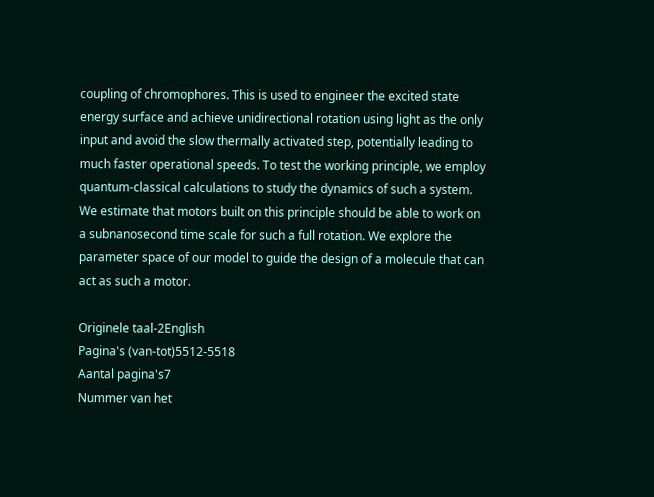coupling of chromophores. This is used to engineer the excited state energy surface and achieve unidirectional rotation using light as the only input and avoid the slow thermally activated step, potentially leading to much faster operational speeds. To test the working principle, we employ quantum-classical calculations to study the dynamics of such a system. We estimate that motors built on this principle should be able to work on a subnanosecond time scale for such a full rotation. We explore the parameter space of our model to guide the design of a molecule that can act as such a motor.

Originele taal-2English
Pagina's (van-tot)5512-5518
Aantal pagina's7
Nummer van het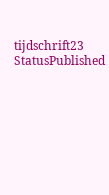tijdschrift23
StatusPublished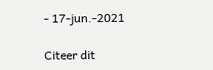- 17-jun.-2021

Citeer dit